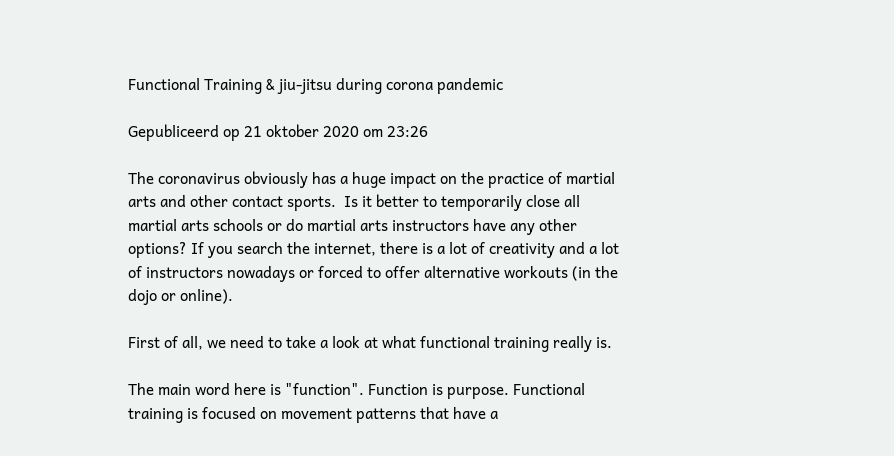Functional Training & jiu-jitsu during corona pandemic

Gepubliceerd op 21 oktober 2020 om 23:26

The coronavirus obviously has a huge impact on the practice of martial arts and other contact sports.  Is it better to temporarily close all martial arts schools or do martial arts instructors have any other options? If you search the internet, there is a lot of creativity and a lot of instructors nowadays or forced to offer alternative workouts (in the dojo or online).

First of all, we need to take a look at what functional training really is.

The main word here is "function". Function is purpose. Functional training is focused on movement patterns that have a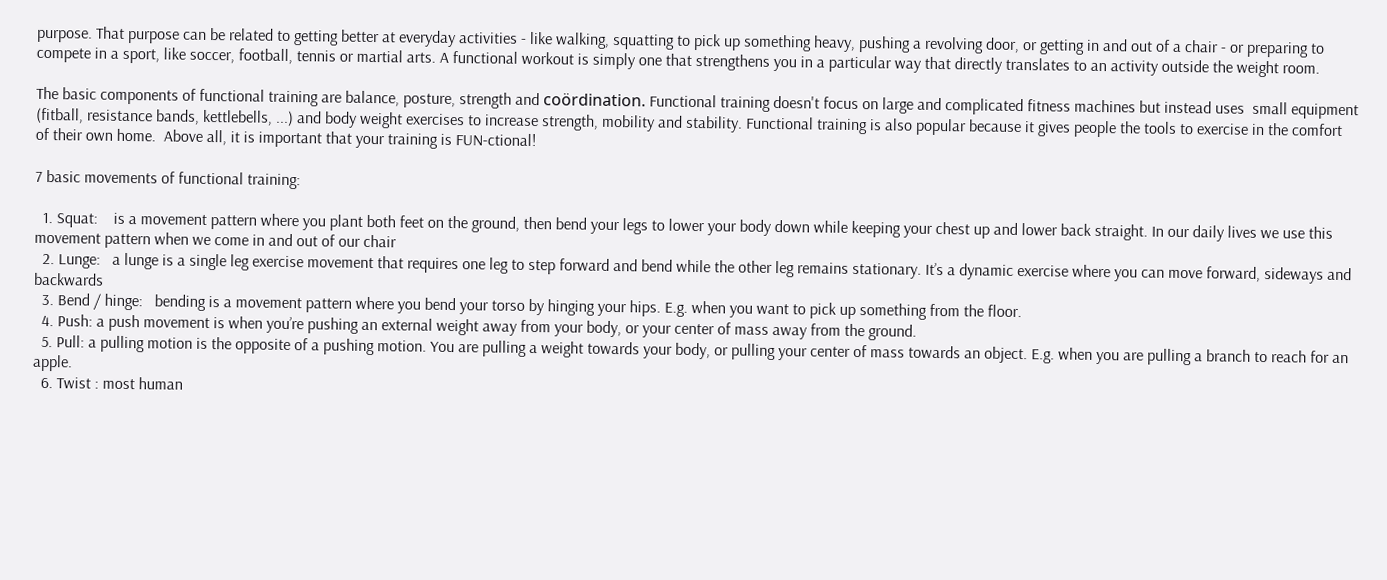purpose. That purpose can be related to getting better at everyday activities - like walking, squatting to pick up something heavy, pushing a revolving door, or getting in and out of a chair - or preparing to compete in a sport, like soccer, football, tennis or martial arts. A functional workout is simply one that strengthens you in a particular way that directly translates to an activity outside the weight room.

The basic components of functional training are balance, posture, strength and coördination. Functional training doesn't focus on large and complicated fitness machines but instead uses  small equipment (fitball, resistance bands, kettlebells, ...) and body weight exercises to increase strength, mobility and stability. Functional training is also popular because it gives people the tools to exercise in the comfort of their own home.  Above all, it is important that your training is FUN-ctional!

7 basic movements of functional training:

  1. Squat:    is a movement pattern where you plant both feet on the ground, then bend your legs to lower your body down while keeping your chest up and lower back straight. In our daily lives we use this movement pattern when we come in and out of our chair
  2. Lunge:   a lunge is a single leg exercise movement that requires one leg to step forward and bend while the other leg remains stationary. It’s a dynamic exercise where you can move forward, sideways and backwards
  3. Bend / hinge:   bending is a movement pattern where you bend your torso by hinging your hips. E.g. when you want to pick up something from the floor.
  4. Push: a push movement is when you’re pushing an external weight away from your body, or your center of mass away from the ground.
  5. Pull: a pulling motion is the opposite of a pushing motion. You are pulling a weight towards your body, or pulling your center of mass towards an object. E.g. when you are pulling a branch to reach for an apple.
  6. Twist : most human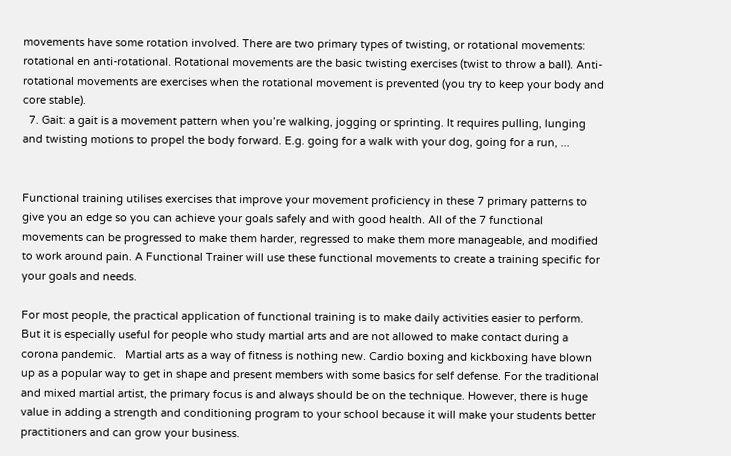movements have some rotation involved. There are two primary types of twisting, or rotational movements: rotational en anti-rotational. Rotational movements are the basic twisting exercises (twist to throw a ball). Anti-rotational movements are exercises when the rotational movement is prevented (you try to keep your body and core stable).
  7. Gait: a gait is a movement pattern when you’re walking, jogging or sprinting. It requires pulling, lunging and twisting motions to propel the body forward. E.g. going for a walk with your dog, going for a run, ...


Functional training utilises exercises that improve your movement proficiency in these 7 primary patterns to give you an edge so you can achieve your goals safely and with good health. All of the 7 functional movements can be progressed to make them harder, regressed to make them more manageable, and modified to work around pain. A Functional Trainer will use these functional movements to create a training specific for your goals and needs.

For most people, the practical application of functional training is to make daily activities easier to perform.  But it is especially useful for people who study martial arts and are not allowed to make contact during a corona pandemic.   Martial arts as a way of fitness is nothing new. Cardio boxing and kickboxing have blown up as a popular way to get in shape and present members with some basics for self defense. For the traditional and mixed martial artist, the primary focus is and always should be on the technique. However, there is huge value in adding a strength and conditioning program to your school because it will make your students better practitioners and can grow your business.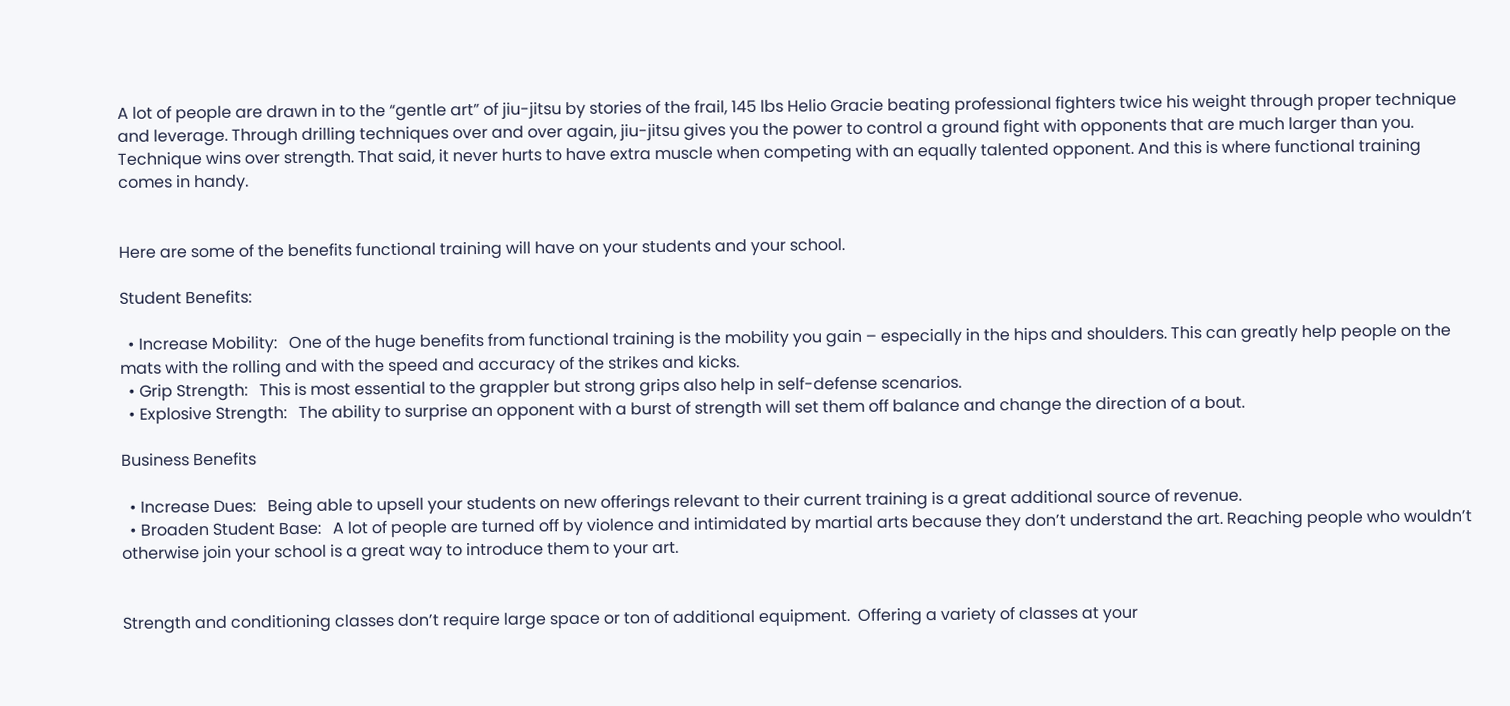A lot of people are drawn in to the “gentle art” of jiu-jitsu by stories of the frail, 145 lbs Helio Gracie beating professional fighters twice his weight through proper technique and leverage. Through drilling techniques over and over again, jiu-jitsu gives you the power to control a ground fight with opponents that are much larger than you. Technique wins over strength. That said, it never hurts to have extra muscle when competing with an equally talented opponent. And this is where functional training comes in handy.


Here are some of the benefits functional training will have on your students and your school.

Student Benefits:

  • Increase Mobility:   One of the huge benefits from functional training is the mobility you gain – especially in the hips and shoulders. This can greatly help people on the mats with the rolling and with the speed and accuracy of the strikes and kicks.
  • Grip Strength:   This is most essential to the grappler but strong grips also help in self-defense scenarios.
  • Explosive Strength:   The ability to surprise an opponent with a burst of strength will set them off balance and change the direction of a bout.

Business Benefits

  • Increase Dues:   Being able to upsell your students on new offerings relevant to their current training is a great additional source of revenue.
  • Broaden Student Base:   A lot of people are turned off by violence and intimidated by martial arts because they don’t understand the art. Reaching people who wouldn’t otherwise join your school is a great way to introduce them to your art.


Strength and conditioning classes don’t require large space or ton of additional equipment.  Offering a variety of classes at your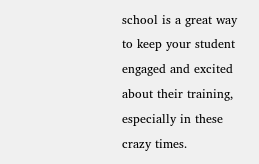school is a great way to keep your student engaged and excited about their training, especially in these crazy times.